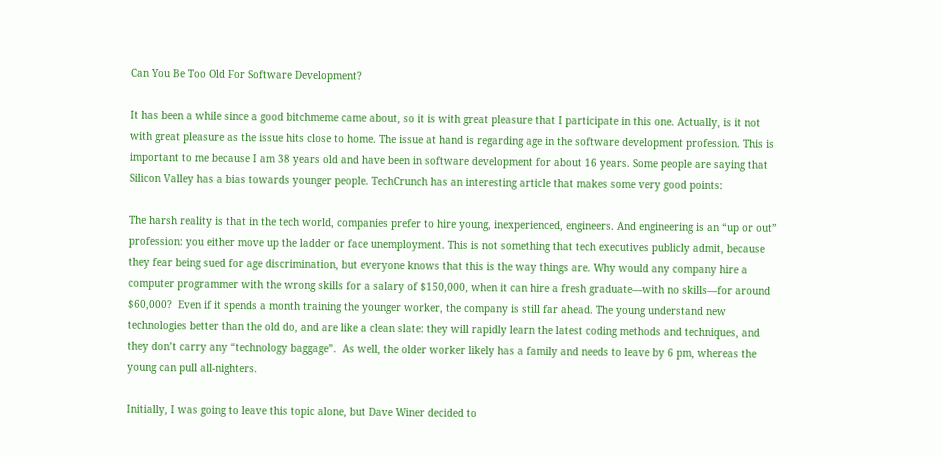Can You Be Too Old For Software Development?

It has been a while since a good bitchmeme came about, so it is with great pleasure that I participate in this one. Actually, is it not with great pleasure as the issue hits close to home. The issue at hand is regarding age in the software development profession. This is important to me because I am 38 years old and have been in software development for about 16 years. Some people are saying that Silicon Valley has a bias towards younger people. TechCrunch has an interesting article that makes some very good points:

The harsh reality is that in the tech world, companies prefer to hire young, inexperienced, engineers. And engineering is an “up or out” profession: you either move up the ladder or face unemployment. This is not something that tech executives publicly admit, because they fear being sued for age discrimination, but everyone knows that this is the way things are. Why would any company hire a computer programmer with the wrong skills for a salary of $150,000, when it can hire a fresh graduate—with no skills—for around $60,000?  Even if it spends a month training the younger worker, the company is still far ahead. The young understand new technologies better than the old do, and are like a clean slate: they will rapidly learn the latest coding methods and techniques, and they don’t carry any “technology baggage”.  As well, the older worker likely has a family and needs to leave by 6 pm, whereas the young can pull all-nighters.

Initially, I was going to leave this topic alone, but Dave Winer decided to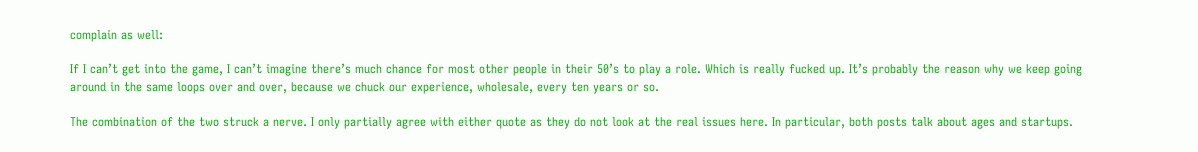complain as well:

If I can’t get into the game, I can’t imagine there’s much chance for most other people in their 50’s to play a role. Which is really fucked up. It’s probably the reason why we keep going around in the same loops over and over, because we chuck our experience, wholesale, every ten years or so.

The combination of the two struck a nerve. I only partially agree with either quote as they do not look at the real issues here. In particular, both posts talk about ages and startups.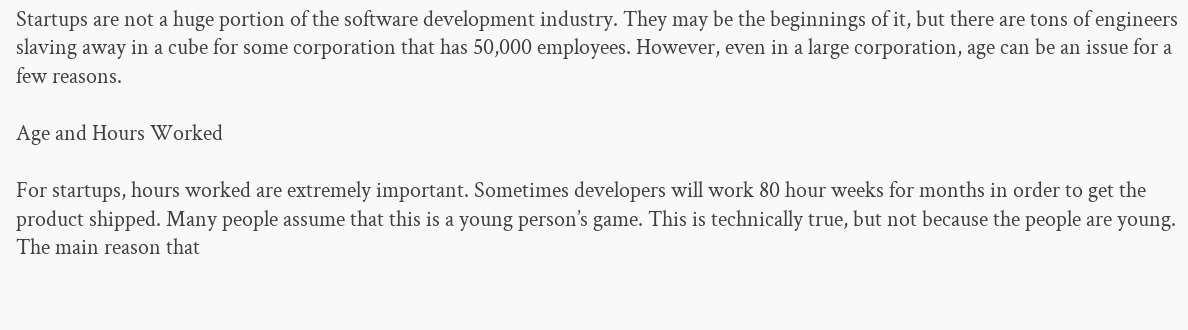Startups are not a huge portion of the software development industry. They may be the beginnings of it, but there are tons of engineers slaving away in a cube for some corporation that has 50,000 employees. However, even in a large corporation, age can be an issue for a few reasons.

Age and Hours Worked

For startups, hours worked are extremely important. Sometimes developers will work 80 hour weeks for months in order to get the product shipped. Many people assume that this is a young person’s game. This is technically true, but not because the people are young. The main reason that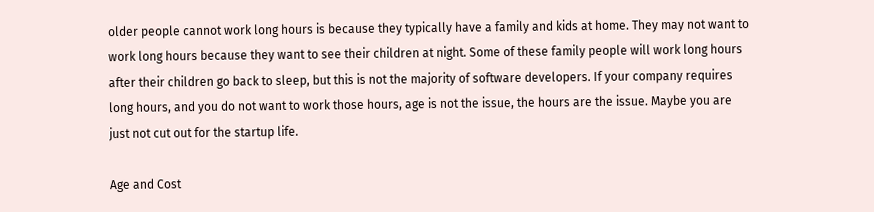older people cannot work long hours is because they typically have a family and kids at home. They may not want to work long hours because they want to see their children at night. Some of these family people will work long hours after their children go back to sleep, but this is not the majority of software developers. If your company requires long hours, and you do not want to work those hours, age is not the issue, the hours are the issue. Maybe you are just not cut out for the startup life.

Age and Cost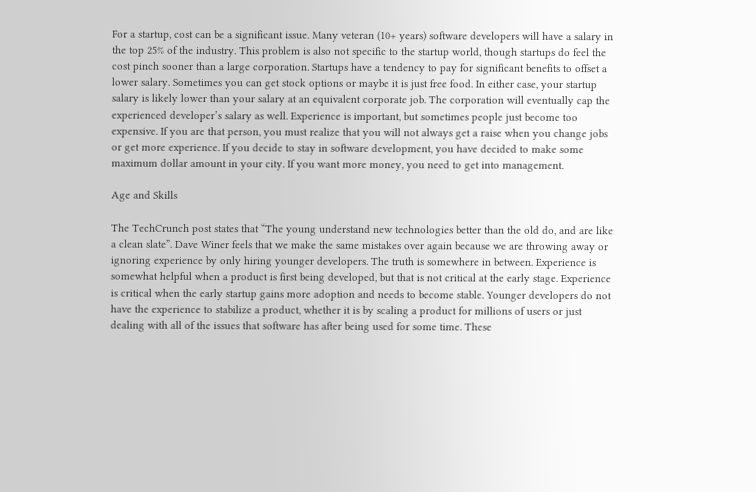For a startup, cost can be a significant issue. Many veteran (10+ years) software developers will have a salary in the top 25% of the industry. This problem is also not specific to the startup world, though startups do feel the cost pinch sooner than a large corporation. Startups have a tendency to pay for significant benefits to offset a lower salary. Sometimes you can get stock options or maybe it is just free food. In either case, your startup salary is likely lower than your salary at an equivalent corporate job. The corporation will eventually cap the experienced developer’s salary as well. Experience is important, but sometimes people just become too expensive. If you are that person, you must realize that you will not always get a raise when you change jobs or get more experience. If you decide to stay in software development, you have decided to make some maximum dollar amount in your city. If you want more money, you need to get into management.

Age and Skills

The TechCrunch post states that “The young understand new technologies better than the old do, and are like a clean slate”. Dave Winer feels that we make the same mistakes over again because we are throwing away or ignoring experience by only hiring younger developers. The truth is somewhere in between. Experience is somewhat helpful when a product is first being developed, but that is not critical at the early stage. Experience is critical when the early startup gains more adoption and needs to become stable. Younger developers do not have the experience to stabilize a product, whether it is by scaling a product for millions of users or just dealing with all of the issues that software has after being used for some time. These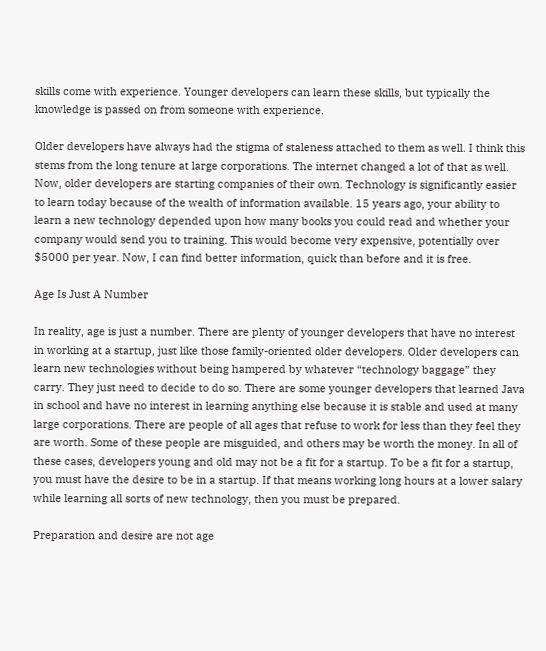skills come with experience. Younger developers can learn these skills, but typically the knowledge is passed on from someone with experience.

Older developers have always had the stigma of staleness attached to them as well. I think this stems from the long tenure at large corporations. The internet changed a lot of that as well. Now, older developers are starting companies of their own. Technology is significantly easier to learn today because of the wealth of information available. 15 years ago, your ability to learn a new technology depended upon how many books you could read and whether your company would send you to training. This would become very expensive, potentially over $5000 per year. Now, I can find better information, quick than before and it is free.

Age Is Just A Number

In reality, age is just a number. There are plenty of younger developers that have no interest in working at a startup, just like those family-oriented older developers. Older developers can learn new technologies without being hampered by whatever “technology baggage” they carry. They just need to decide to do so. There are some younger developers that learned Java in school and have no interest in learning anything else because it is stable and used at many large corporations. There are people of all ages that refuse to work for less than they feel they are worth. Some of these people are misguided, and others may be worth the money. In all of these cases, developers young and old may not be a fit for a startup. To be a fit for a startup, you must have the desire to be in a startup. If that means working long hours at a lower salary while learning all sorts of new technology, then you must be prepared.

Preparation and desire are not age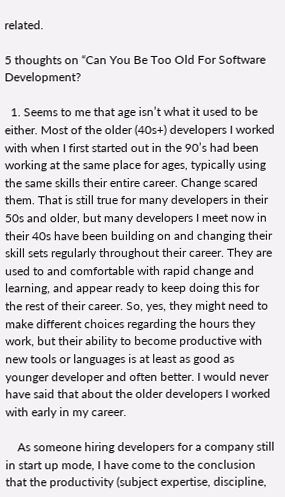related.

5 thoughts on “Can You Be Too Old For Software Development?

  1. Seems to me that age isn’t what it used to be either. Most of the older (40s+) developers I worked with when I first started out in the 90’s had been working at the same place for ages, typically using the same skills their entire career. Change scared them. That is still true for many developers in their 50s and older, but many developers I meet now in their 40s have been building on and changing their skill sets regularly throughout their career. They are used to and comfortable with rapid change and learning, and appear ready to keep doing this for the rest of their career. So, yes, they might need to make different choices regarding the hours they work, but their ability to become productive with new tools or languages is at least as good as younger developer and often better. I would never have said that about the older developers I worked with early in my career.

    As someone hiring developers for a company still in start up mode, I have come to the conclusion that the productivity (subject expertise, discipline,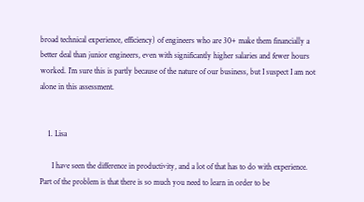broad technical experience, efficiency) of engineers who are 30+ make them financially a better deal than junior engineers, even with significantly higher salaries and fewer hours worked. I’m sure this is partly because of the nature of our business, but I suspect I am not alone in this assessment.


    1. Lisa

      I have seen the difference in productivity, and a lot of that has to do with experience. Part of the problem is that there is so much you need to learn in order to be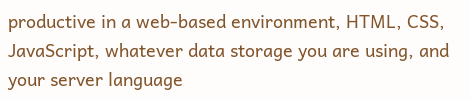productive in a web-based environment, HTML, CSS, JavaScript, whatever data storage you are using, and your server language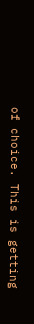of choice. This is getting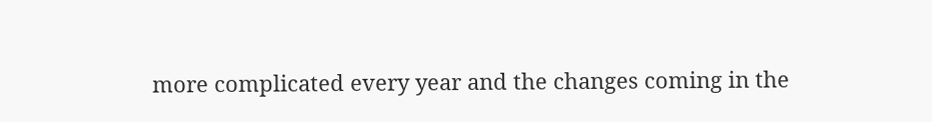more complicated every year and the changes coming in the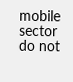mobile sector do not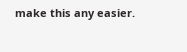make this any easier.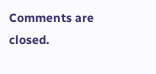Comments are closed.